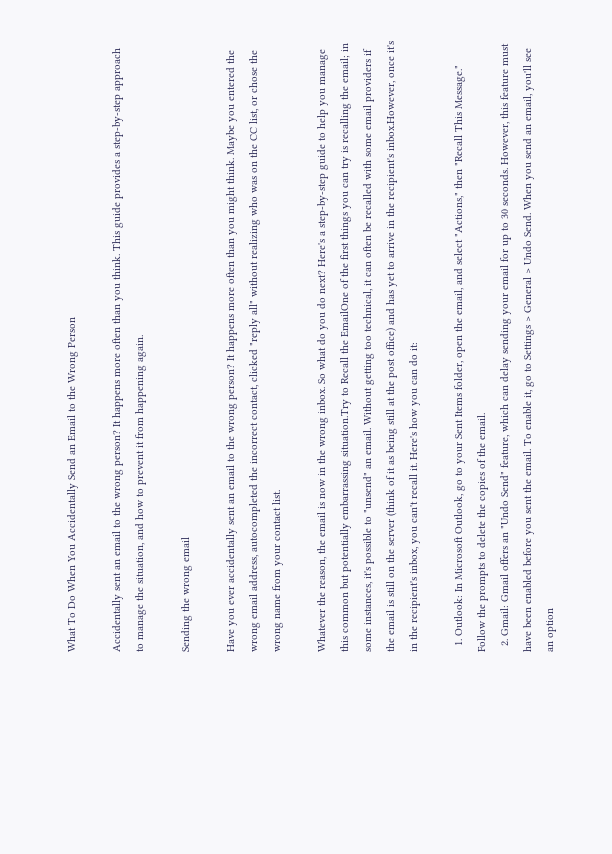What To Do When You Accidentally Send an Email to the Wrong Person

Accidentally sent an email to the wrong person? It happens more often than you think. This guide provides a step-by-step approach to manage the situation, and how to prevent it from happening again.

Sending the wrong email

Have you ever accidentally sent an email to the wrong person? It happens more often than you might think. Maybe you entered the wrong email address, autocompleted the incorrect contact, clicked "reply all" without realizing who was on the CC list, or chose the wrong name from your contact list.

Whatever the reason, the email is now in the wrong inbox. So what do you do next? Here's a step-by-step guide to help you manage this common but potentially embarrassing situation.Try to Recall the EmailOne of the first things you can try is recalling the email; in some instances, it's possible to "unsend" an email. Without getting too technical, it can often be recalled with some email providers if the email is still on the server (think of it as being still at the post office) and has yet to arrive in the recipient's inbox.However, once it's in the recipient's inbox, you can't recall it. Here's how you can do it:

  1. Outlook: In Microsoft Outlook, go to your Sent Items folder, open the email, and select "Actions," then "Recall This Message." Follow the prompts to delete the copies of the email.
  2. Gmail: Gmail offers an "Undo Send" feature, which can delay sending your email for up to 30 seconds. However, this feature must have been enabled before you sent the email. To enable it, go to Settings > General > Undo Send. When you send an email, you'll see an option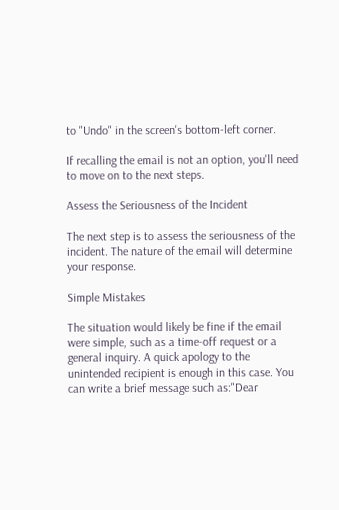to "Undo" in the screen's bottom-left corner.

If recalling the email is not an option, you'll need to move on to the next steps.

Assess the Seriousness of the Incident

The next step is to assess the seriousness of the incident. The nature of the email will determine your response.

Simple Mistakes

The situation would likely be fine if the email were simple, such as a time-off request or a general inquiry. A quick apology to the unintended recipient is enough in this case. You can write a brief message such as:"Dear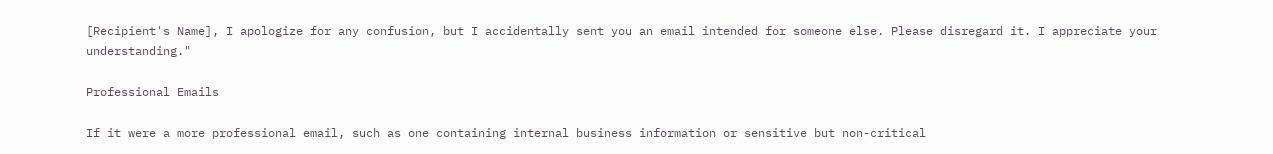[Recipient's Name], I apologize for any confusion, but I accidentally sent you an email intended for someone else. Please disregard it. I appreciate your understanding."

Professional Emails

If it were a more professional email, such as one containing internal business information or sensitive but non-critical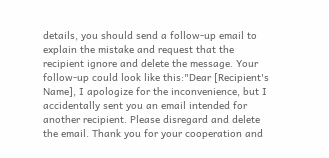details, you should send a follow-up email to explain the mistake and request that the recipient ignore and delete the message. Your follow-up could look like this:"Dear [Recipient's Name], I apologize for the inconvenience, but I accidentally sent you an email intended for another recipient. Please disregard and delete the email. Thank you for your cooperation and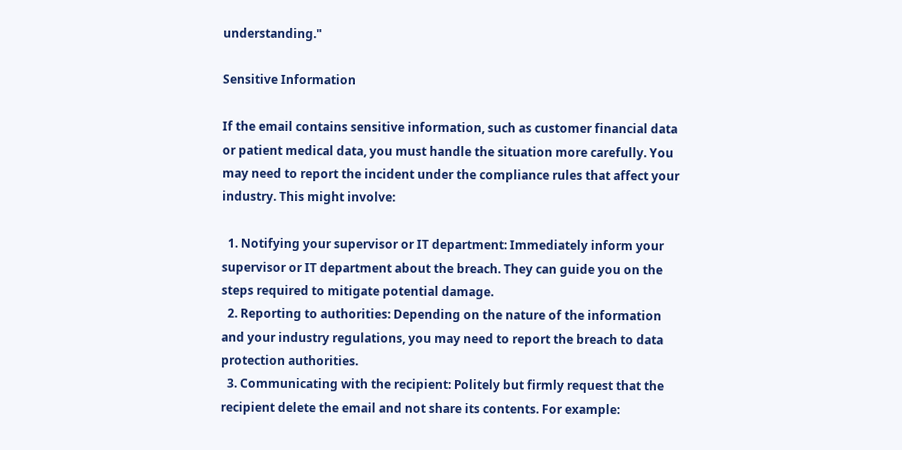understanding."

Sensitive Information

If the email contains sensitive information, such as customer financial data or patient medical data, you must handle the situation more carefully. You may need to report the incident under the compliance rules that affect your industry. This might involve:

  1. Notifying your supervisor or IT department: Immediately inform your supervisor or IT department about the breach. They can guide you on the steps required to mitigate potential damage.
  2. Reporting to authorities: Depending on the nature of the information and your industry regulations, you may need to report the breach to data protection authorities.
  3. Communicating with the recipient: Politely but firmly request that the recipient delete the email and not share its contents. For example: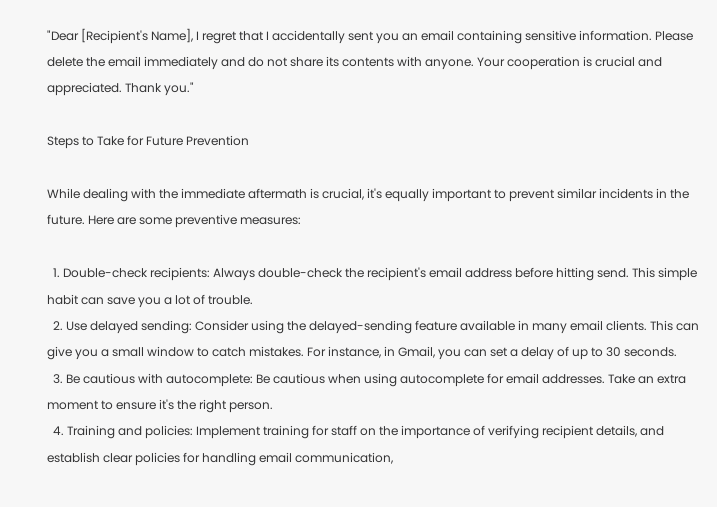"Dear [Recipient's Name], I regret that I accidentally sent you an email containing sensitive information. Please delete the email immediately and do not share its contents with anyone. Your cooperation is crucial and appreciated. Thank you."

Steps to Take for Future Prevention

While dealing with the immediate aftermath is crucial, it's equally important to prevent similar incidents in the future. Here are some preventive measures:

  1. Double-check recipients: Always double-check the recipient's email address before hitting send. This simple habit can save you a lot of trouble.
  2. Use delayed sending: Consider using the delayed-sending feature available in many email clients. This can give you a small window to catch mistakes. For instance, in Gmail, you can set a delay of up to 30 seconds.
  3. Be cautious with autocomplete: Be cautious when using autocomplete for email addresses. Take an extra moment to ensure it's the right person.
  4. Training and policies: Implement training for staff on the importance of verifying recipient details, and establish clear policies for handling email communication,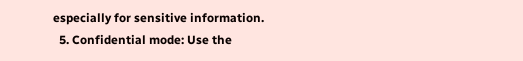especially for sensitive information.
  5. Confidential mode: Use the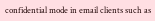confidential mode in email clients such as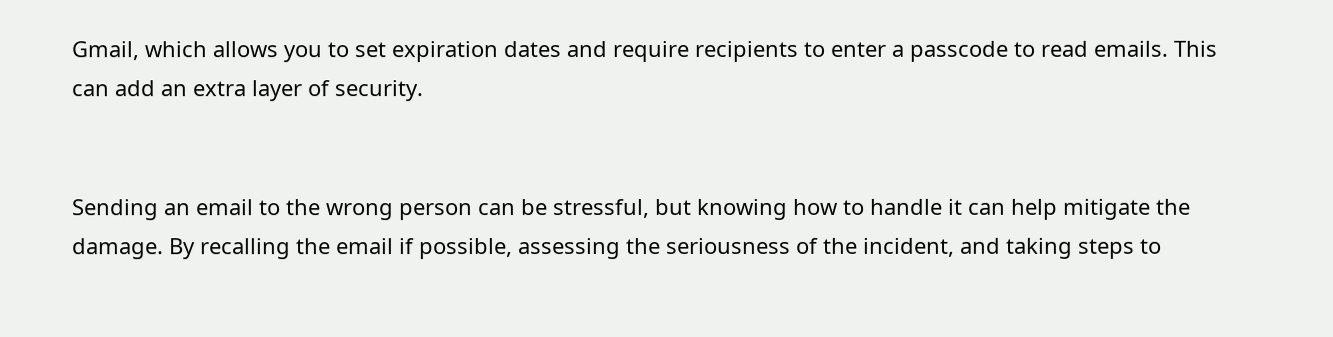Gmail, which allows you to set expiration dates and require recipients to enter a passcode to read emails. This can add an extra layer of security.


Sending an email to the wrong person can be stressful, but knowing how to handle it can help mitigate the damage. By recalling the email if possible, assessing the seriousness of the incident, and taking steps to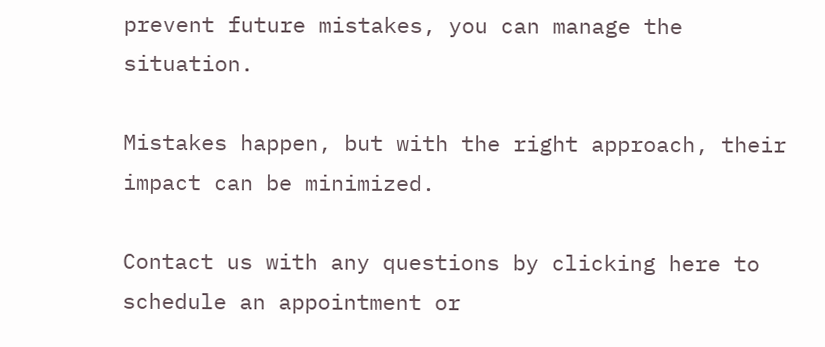prevent future mistakes, you can manage the situation.

Mistakes happen, but with the right approach, their impact can be minimized.

Contact us with any questions by clicking here to schedule an appointment or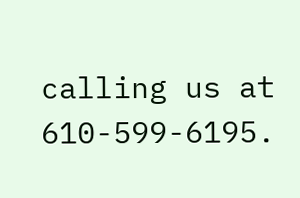calling us at 610-599-6195.